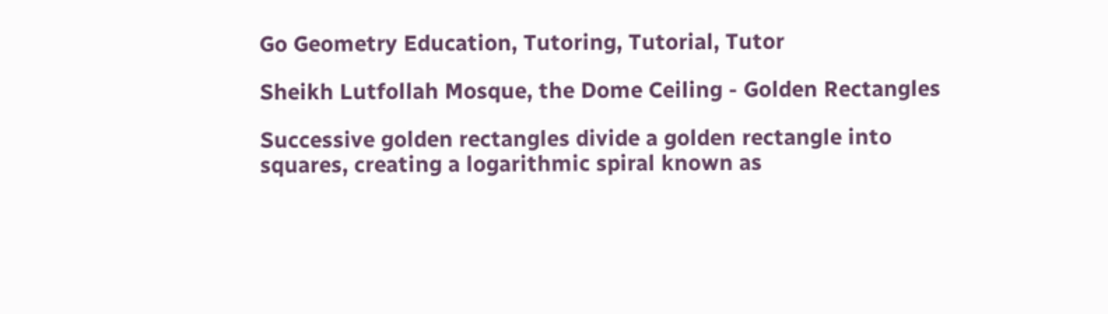Go Geometry Education, Tutoring, Tutorial, Tutor

Sheikh Lutfollah Mosque, the Dome Ceiling - Golden Rectangles

Successive golden rectangles divide a golden rectangle into squares, creating a logarithmic spiral known as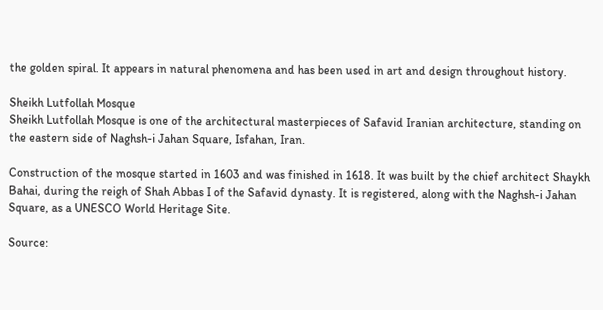the golden spiral. It appears in natural phenomena and has been used in art and design throughout history.

Sheikh Lutfollah Mosque
Sheikh Lutfollah Mosque is one of the architectural masterpieces of Safavid Iranian architecture, standing on the eastern side of Naghsh-i Jahan Square, Isfahan, Iran.

Construction of the mosque started in 1603 and was finished in 1618. It was built by the chief architect Shaykh Bahai, during the reigh of Shah Abbas I of the Safavid dynasty. It is registered, along with the Naghsh-i Jahan Square, as a UNESCO World Heritage Site.

Source: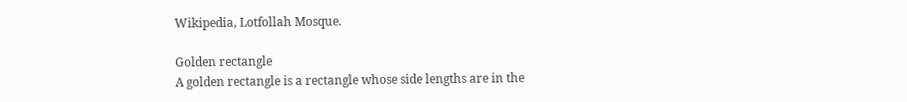Wikipedia, Lotfollah Mosque.

Golden rectangle
A golden rectangle is a rectangle whose side lengths are in the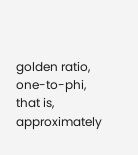golden ratio, one-to-phi, that is, approximately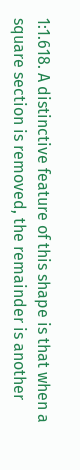1:1.618. A distinctive feature of this shape is that when a square section is removed, the remainder is another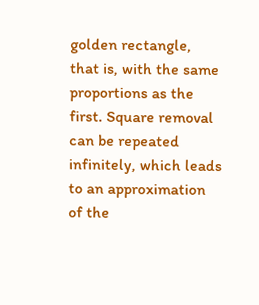golden rectangle, that is, with the same proportions as the first. Square removal can be repeated infinitely, which leads to an approximation of the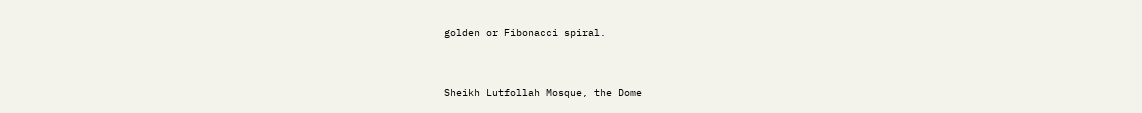golden or Fibonacci spiral.


Sheikh Lutfollah Mosque, the Dome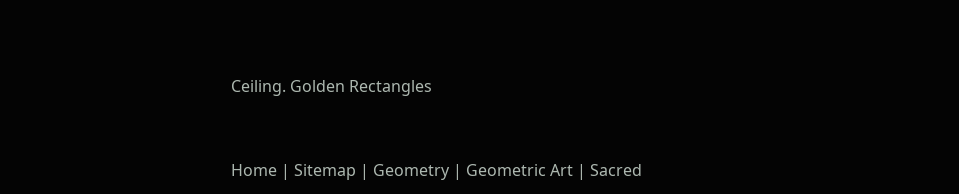Ceiling. Golden Rectangles



Home | Sitemap | Geometry | Geometric Art | Sacred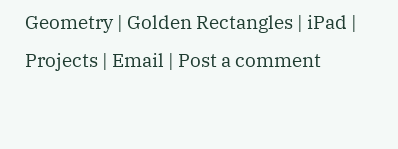Geometry | Golden Rectangles | iPad | Projects | Email | Post a comment